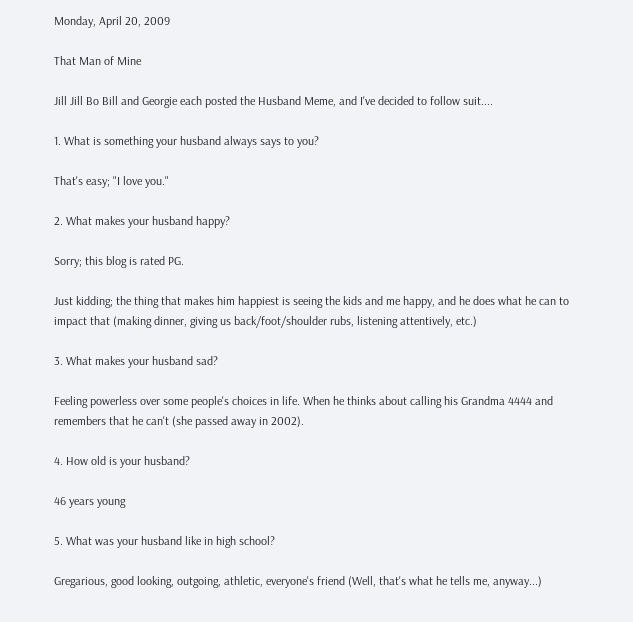Monday, April 20, 2009

That Man of Mine

Jill Jill Bo Bill and Georgie each posted the Husband Meme, and I've decided to follow suit....

1. What is something your husband always says to you?

That's easy; "I love you."

2. What makes your husband happy?

Sorry; this blog is rated PG.

Just kidding; the thing that makes him happiest is seeing the kids and me happy, and he does what he can to impact that (making dinner, giving us back/foot/shoulder rubs, listening attentively, etc.)

3. What makes your husband sad?

Feeling powerless over some people's choices in life. When he thinks about calling his Grandma 4444 and remembers that he can't (she passed away in 2002).

4. How old is your husband?

46 years young

5. What was your husband like in high school?

Gregarious, good looking, outgoing, athletic, everyone's friend (Well, that's what he tells me, anyway...)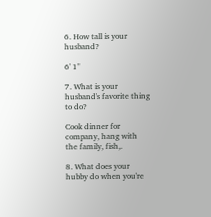6. How tall is your husband?

6' 1"

7. What is your husband's favorite thing to do?

Cook dinner for company, hang with the family, fish,.

8. What does your hubby do when you're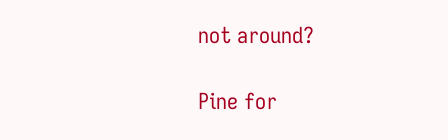not around?

Pine for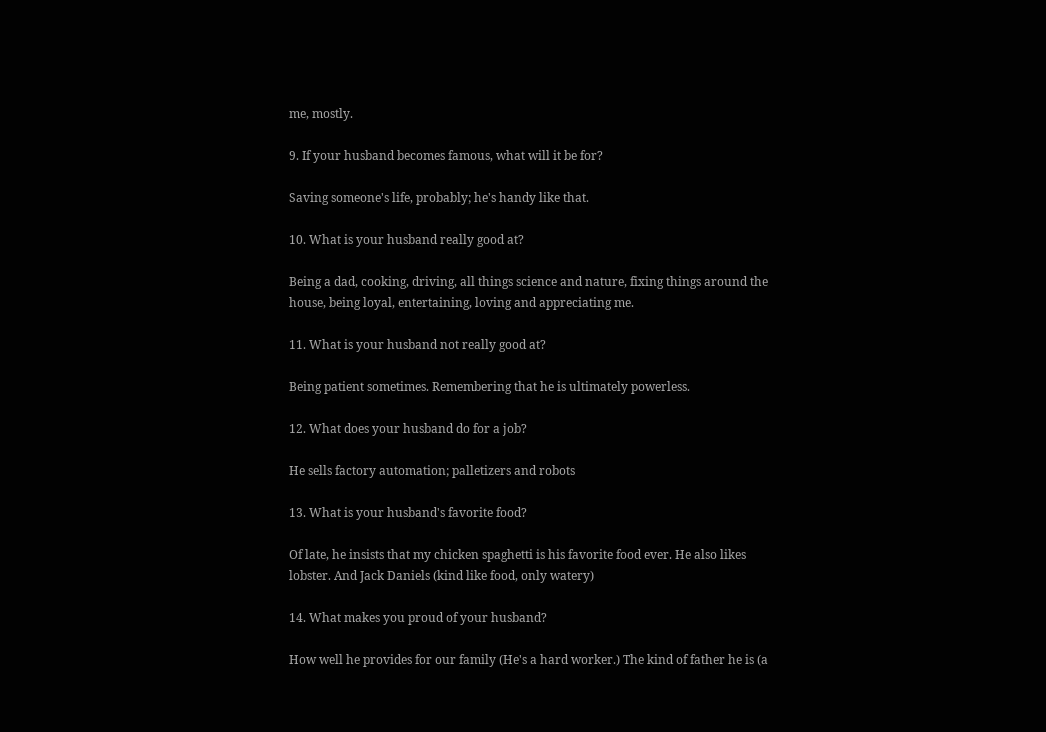me, mostly.

9. If your husband becomes famous, what will it be for?

Saving someone's life, probably; he's handy like that.

10. What is your husband really good at?

Being a dad, cooking, driving, all things science and nature, fixing things around the house, being loyal, entertaining, loving and appreciating me.

11. What is your husband not really good at?

Being patient sometimes. Remembering that he is ultimately powerless.

12. What does your husband do for a job?

He sells factory automation; palletizers and robots

13. What is your husband's favorite food?

Of late, he insists that my chicken spaghetti is his favorite food ever. He also likes lobster. And Jack Daniels (kind like food, only watery)

14. What makes you proud of your husband?

How well he provides for our family (He's a hard worker.) The kind of father he is (a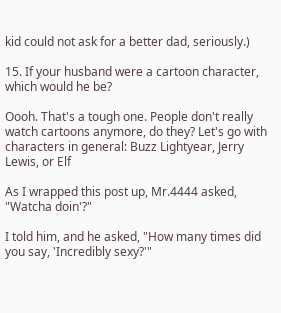kid could not ask for a better dad, seriously.)

15. If your husband were a cartoon character, which would he be?

Oooh. That's a tough one. People don't really watch cartoons anymore, do they? Let's go with characters in general: Buzz Lightyear, Jerry Lewis, or Elf

As I wrapped this post up, Mr.4444 asked, "Watcha doin'?"

I told him, and he asked, "How many times did you say, 'Incredibly sexy?'"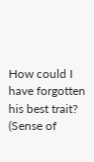How could I have forgotten his best trait? (Sense of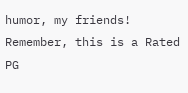humor, my friends! Remember, this is a Rated PG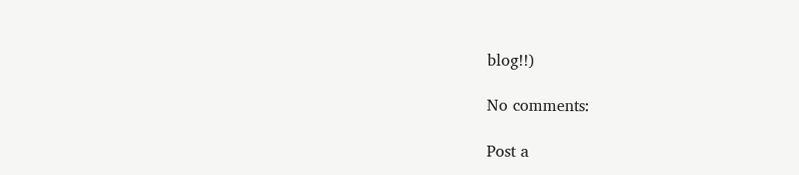blog!!)

No comments:

Post a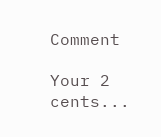Comment

Your 2 cents...